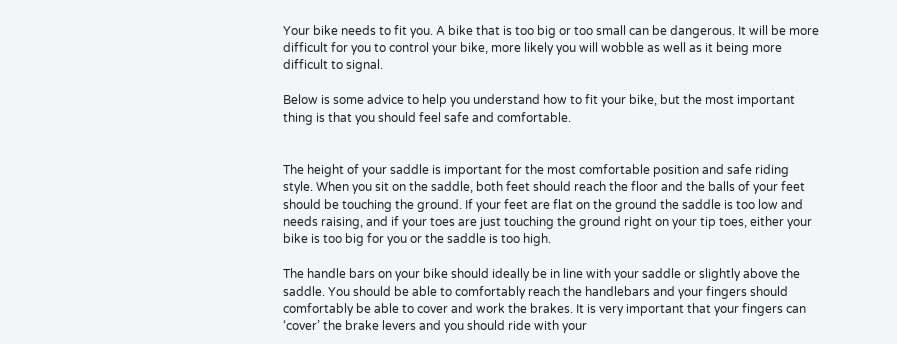Your bike needs to fit you. A bike that is too big or too small can be dangerous. It will be more difficult for you to control your bike, more likely you will wobble as well as it being more difficult to signal.

Below is some advice to help you understand how to fit your bike, but the most important thing is that you should feel safe and comfortable.


The height of your saddle is important for the most comfortable position and safe riding style. When you sit on the saddle, both feet should reach the floor and the balls of your feet should be touching the ground. If your feet are flat on the ground the saddle is too low and needs raising, and if your toes are just touching the ground right on your tip toes, either your bike is too big for you or the saddle is too high.

The handle bars on your bike should ideally be in line with your saddle or slightly above the saddle. You should be able to comfortably reach the handlebars and your fingers should comfortably be able to cover and work the brakes. It is very important that your fingers can ‘cover’ the brake levers and you should ride with your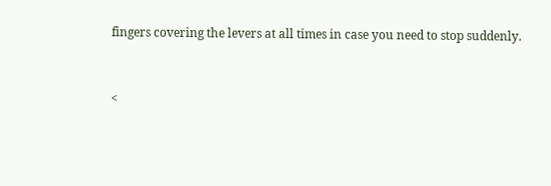fingers covering the levers at all times in case you need to stop suddenly.


<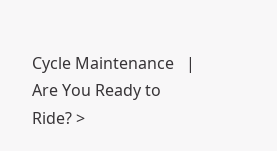Cycle Maintenance   |   Are You Ready to Ride? >